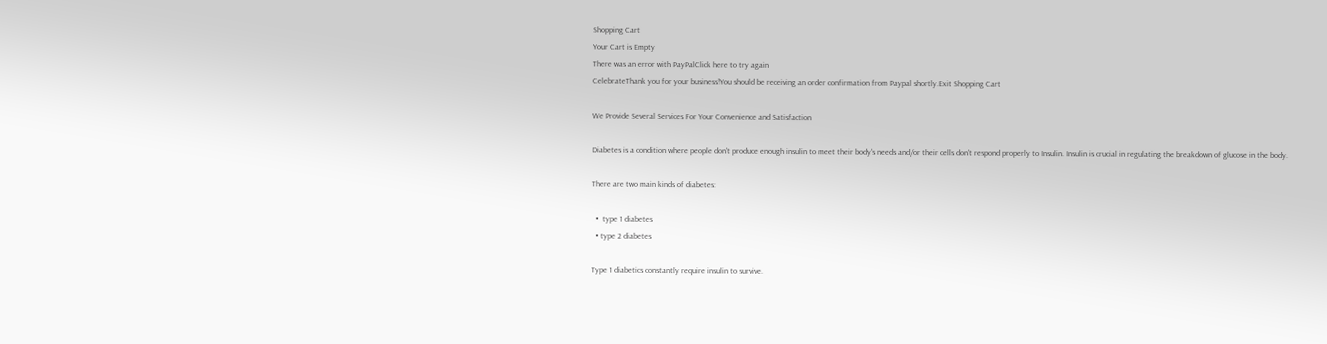Shopping Cart
Your Cart is Empty
There was an error with PayPalClick here to try again
CelebrateThank you for your business!You should be receiving an order confirmation from Paypal shortly.Exit Shopping Cart

We Provide Several Services For Your Convenience and Satisfaction

Diabetes is a condition where people don't produce enough insulin to meet their body's needs and/or their cells don't respond properly to Insulin. Insulin is crucial in regulating the breakdown of glucose in the body.

There are two main kinds of diabetes:

  •  type 1 diabetes
  • type 2 diabetes

Type 1 diabetics constantly require insulin to survive.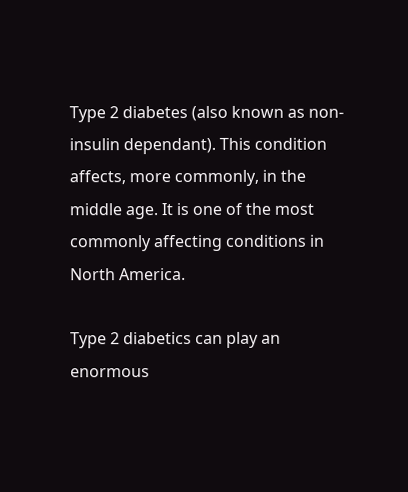Type 2 diabetes (also known as non-insulin dependant). This condition affects, more commonly, in the middle age. It is one of the most commonly affecting conditions in North America.

Type 2 diabetics can play an enormous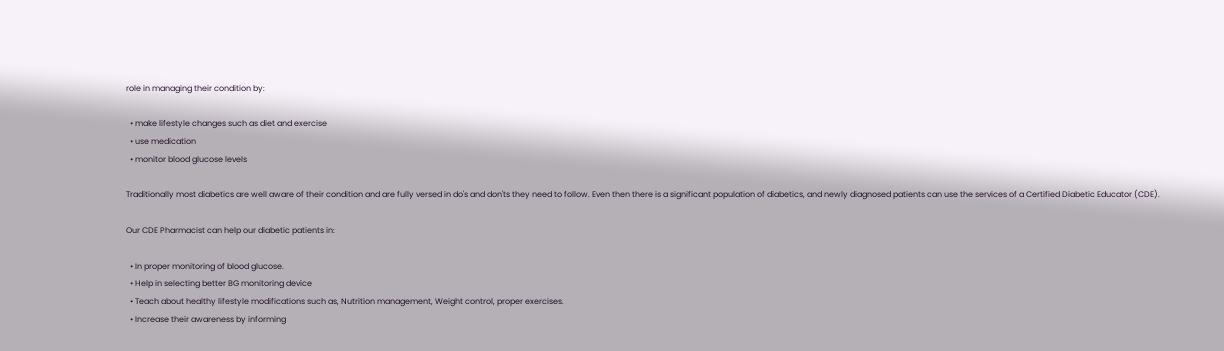role in managing their condition by:

  • make lifestyle changes such as diet and exercise
  • use medication
  • monitor blood glucose levels

Traditionally most diabetics are well aware of their condition and are fully versed in do's and don'ts they need to follow. Even then there is a significant population of diabetics, and newly diagnosed patients can use the services of a Certified Diabetic Educator (CDE).

Our CDE Pharmacist can help our diabetic patients in:

  • In proper monitoring of blood glucose.
  • Help in selecting better BG monitoring device
  • Teach about healthy lifestyle modifications such as, Nutrition management, Weight control, proper exercises.
  • Increase their awareness by informing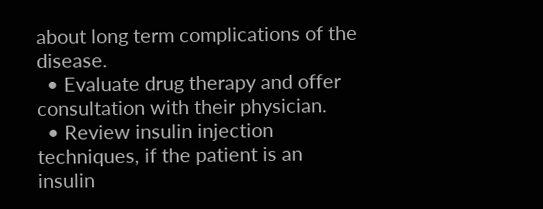about long term complications of the disease.
  • Evaluate drug therapy and offer consultation with their physician.
  • Review insulin injection techniques, if the patient is an insulin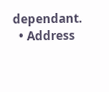dependant.
  • Address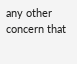any other concern that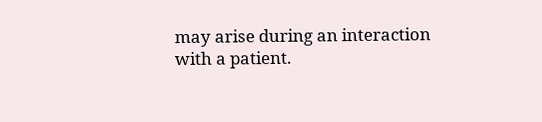may arise during an interaction with a patient.